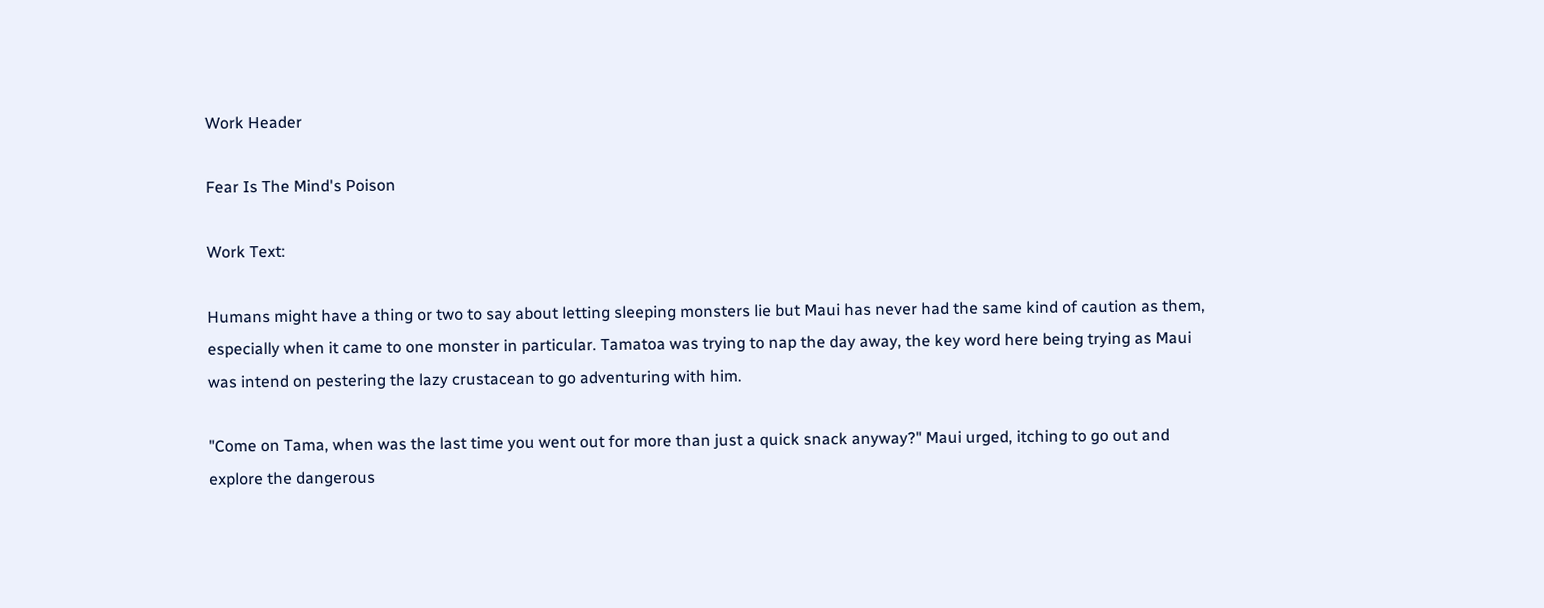Work Header

Fear Is The Mind's Poison

Work Text:

Humans might have a thing or two to say about letting sleeping monsters lie but Maui has never had the same kind of caution as them, especially when it came to one monster in particular. Tamatoa was trying to nap the day away, the key word here being trying as Maui was intend on pestering the lazy crustacean to go adventuring with him.

"Come on Tama, when was the last time you went out for more than just a quick snack anyway?" Maui urged, itching to go out and explore the dangerous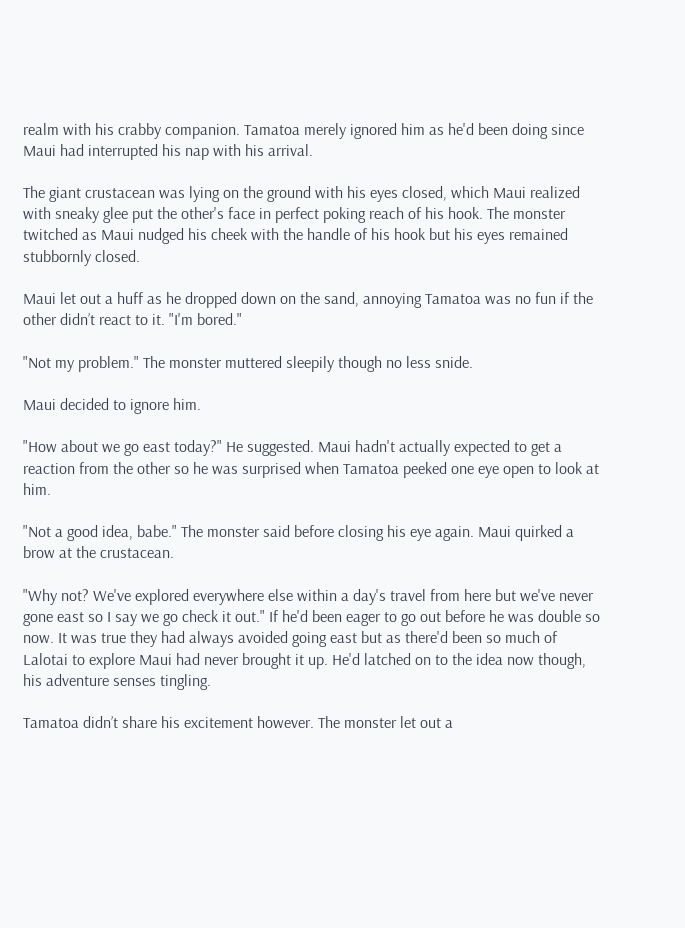realm with his crabby companion. Tamatoa merely ignored him as he'd been doing since Maui had interrupted his nap with his arrival.

The giant crustacean was lying on the ground with his eyes closed, which Maui realized with sneaky glee put the other's face in perfect poking reach of his hook. The monster twitched as Maui nudged his cheek with the handle of his hook but his eyes remained stubbornly closed.

Maui let out a huff as he dropped down on the sand, annoying Tamatoa was no fun if the other didn’t react to it. "I'm bored."

"Not my problem." The monster muttered sleepily though no less snide.

Maui decided to ignore him.

"How about we go east today?" He suggested. Maui hadn't actually expected to get a reaction from the other so he was surprised when Tamatoa peeked one eye open to look at him.

"Not a good idea, babe." The monster said before closing his eye again. Maui quirked a brow at the crustacean.

"Why not? We've explored everywhere else within a day's travel from here but we've never gone east so I say we go check it out." If he'd been eager to go out before he was double so now. It was true they had always avoided going east but as there'd been so much of Lalotai to explore Maui had never brought it up. He'd latched on to the idea now though, his adventure senses tingling.

Tamatoa didn’t share his excitement however. The monster let out a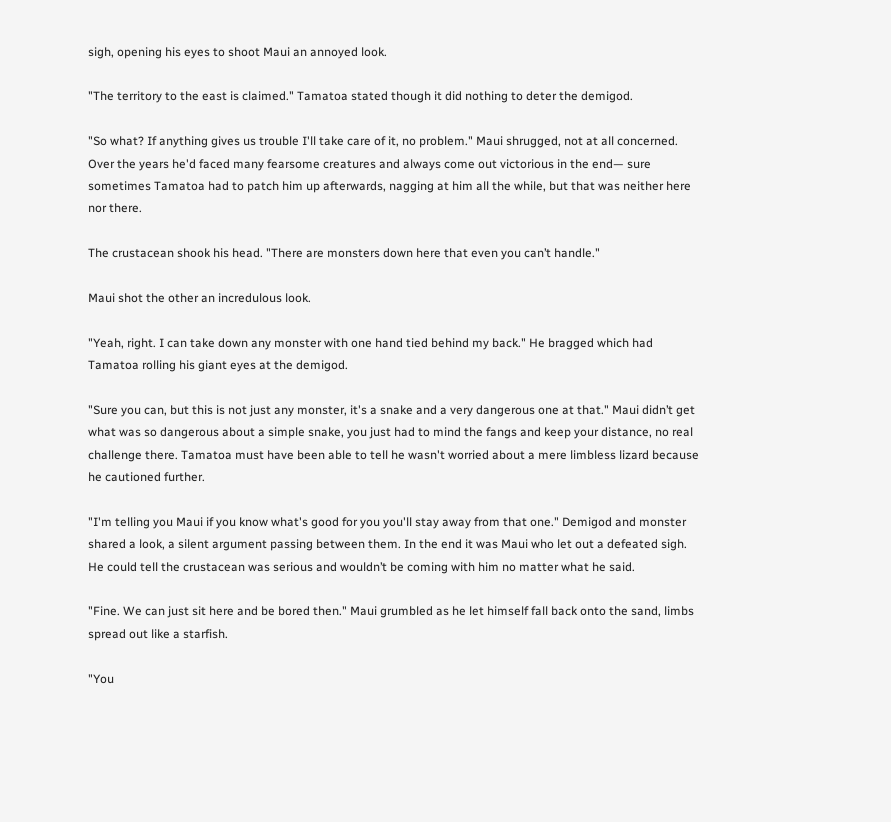sigh, opening his eyes to shoot Maui an annoyed look.

"The territory to the east is claimed." Tamatoa stated though it did nothing to deter the demigod.

"So what? If anything gives us trouble I'll take care of it, no problem." Maui shrugged, not at all concerned. Over the years he'd faced many fearsome creatures and always come out victorious in the end— sure sometimes Tamatoa had to patch him up afterwards, nagging at him all the while, but that was neither here nor there.

The crustacean shook his head. "There are monsters down here that even you can’t handle."

Maui shot the other an incredulous look.

"Yeah, right. I can take down any monster with one hand tied behind my back." He bragged which had Tamatoa rolling his giant eyes at the demigod.

"Sure you can, but this is not just any monster, it's a snake and a very dangerous one at that." Maui didn’t get what was so dangerous about a simple snake, you just had to mind the fangs and keep your distance, no real challenge there. Tamatoa must have been able to tell he wasn't worried about a mere limbless lizard because he cautioned further.

"I'm telling you Maui if you know what's good for you you'll stay away from that one." Demigod and monster shared a look, a silent argument passing between them. In the end it was Maui who let out a defeated sigh. He could tell the crustacean was serious and wouldn’t be coming with him no matter what he said.

"Fine. We can just sit here and be bored then." Maui grumbled as he let himself fall back onto the sand, limbs spread out like a starfish.

"You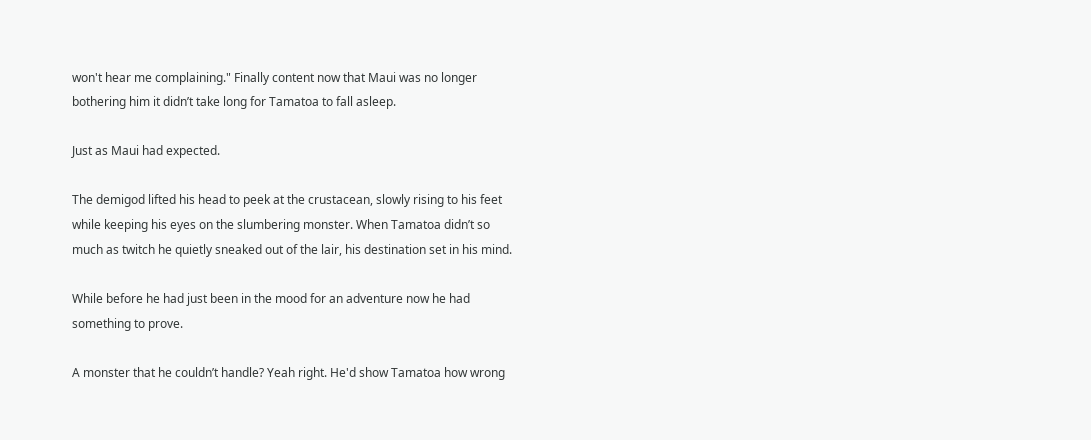won't hear me complaining." Finally content now that Maui was no longer bothering him it didn’t take long for Tamatoa to fall asleep.

Just as Maui had expected.

The demigod lifted his head to peek at the crustacean, slowly rising to his feet while keeping his eyes on the slumbering monster. When Tamatoa didn’t so much as twitch he quietly sneaked out of the lair, his destination set in his mind.

While before he had just been in the mood for an adventure now he had something to prove.

A monster that he couldn’t handle? Yeah right. He'd show Tamatoa how wrong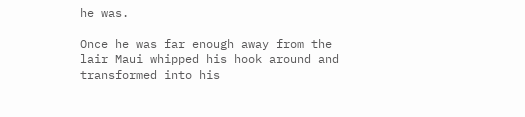he was.

Once he was far enough away from the lair Maui whipped his hook around and transformed into his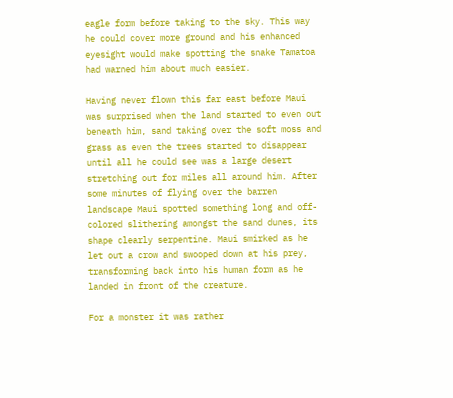eagle form before taking to the sky. This way he could cover more ground and his enhanced eyesight would make spotting the snake Tamatoa had warned him about much easier.

Having never flown this far east before Maui was surprised when the land started to even out beneath him, sand taking over the soft moss and grass as even the trees started to disappear until all he could see was a large desert stretching out for miles all around him. After some minutes of flying over the barren landscape Maui spotted something long and off-colored slithering amongst the sand dunes, its shape clearly serpentine. Maui smirked as he let out a crow and swooped down at his prey, transforming back into his human form as he landed in front of the creature.

For a monster it was rather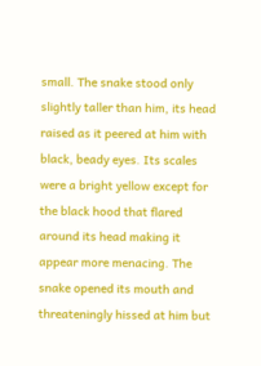small. The snake stood only slightly taller than him, its head raised as it peered at him with black, beady eyes. Its scales were a bright yellow except for the black hood that flared around its head making it appear more menacing. The snake opened its mouth and threateningly hissed at him but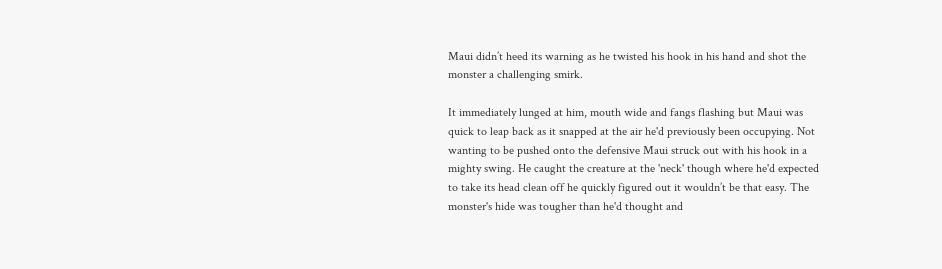Maui didn’t heed its warning as he twisted his hook in his hand and shot the monster a challenging smirk.

It immediately lunged at him, mouth wide and fangs flashing but Maui was quick to leap back as it snapped at the air he'd previously been occupying. Not wanting to be pushed onto the defensive Maui struck out with his hook in a mighty swing. He caught the creature at the 'neck' though where he'd expected to take its head clean off he quickly figured out it wouldn’t be that easy. The monster's hide was tougher than he'd thought and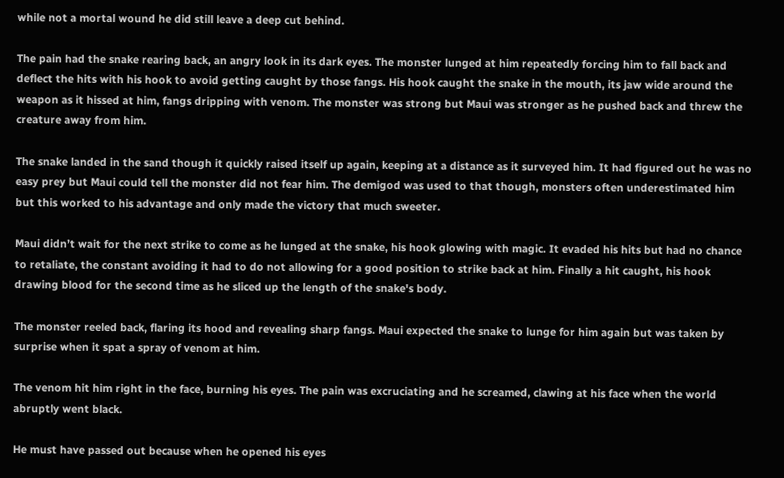while not a mortal wound he did still leave a deep cut behind.

The pain had the snake rearing back, an angry look in its dark eyes. The monster lunged at him repeatedly forcing him to fall back and deflect the hits with his hook to avoid getting caught by those fangs. His hook caught the snake in the mouth, its jaw wide around the weapon as it hissed at him, fangs dripping with venom. The monster was strong but Maui was stronger as he pushed back and threw the creature away from him.

The snake landed in the sand though it quickly raised itself up again, keeping at a distance as it surveyed him. It had figured out he was no easy prey but Maui could tell the monster did not fear him. The demigod was used to that though, monsters often underestimated him but this worked to his advantage and only made the victory that much sweeter.

Maui didn’t wait for the next strike to come as he lunged at the snake, his hook glowing with magic. It evaded his hits but had no chance to retaliate, the constant avoiding it had to do not allowing for a good position to strike back at him. Finally a hit caught, his hook drawing blood for the second time as he sliced up the length of the snake's body.

The monster reeled back, flaring its hood and revealing sharp fangs. Maui expected the snake to lunge for him again but was taken by surprise when it spat a spray of venom at him.

The venom hit him right in the face, burning his eyes. The pain was excruciating and he screamed, clawing at his face when the world abruptly went black.

He must have passed out because when he opened his eyes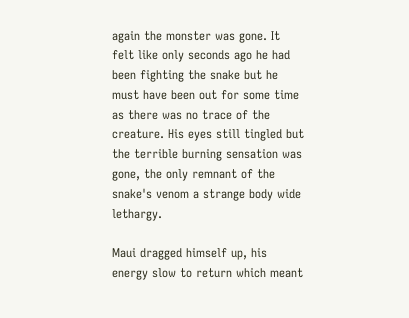again the monster was gone. It felt like only seconds ago he had been fighting the snake but he must have been out for some time as there was no trace of the creature. His eyes still tingled but the terrible burning sensation was gone, the only remnant of the snake's venom a strange body wide lethargy.

Maui dragged himself up, his energy slow to return which meant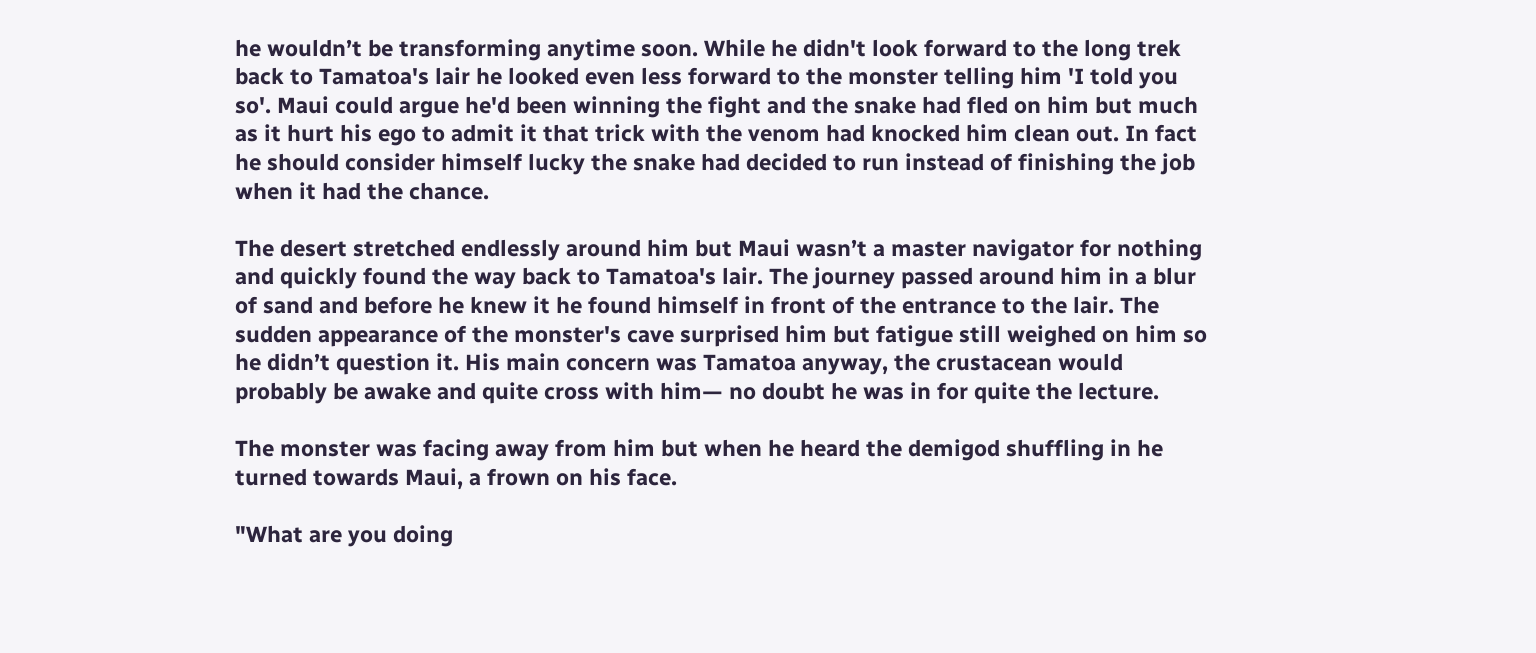he wouldn’t be transforming anytime soon. While he didn't look forward to the long trek back to Tamatoa's lair he looked even less forward to the monster telling him 'I told you so'. Maui could argue he'd been winning the fight and the snake had fled on him but much as it hurt his ego to admit it that trick with the venom had knocked him clean out. In fact he should consider himself lucky the snake had decided to run instead of finishing the job when it had the chance.

The desert stretched endlessly around him but Maui wasn’t a master navigator for nothing and quickly found the way back to Tamatoa's lair. The journey passed around him in a blur of sand and before he knew it he found himself in front of the entrance to the lair. The sudden appearance of the monster's cave surprised him but fatigue still weighed on him so he didn’t question it. His main concern was Tamatoa anyway, the crustacean would probably be awake and quite cross with him— no doubt he was in for quite the lecture.

The monster was facing away from him but when he heard the demigod shuffling in he turned towards Maui, a frown on his face.

"What are you doing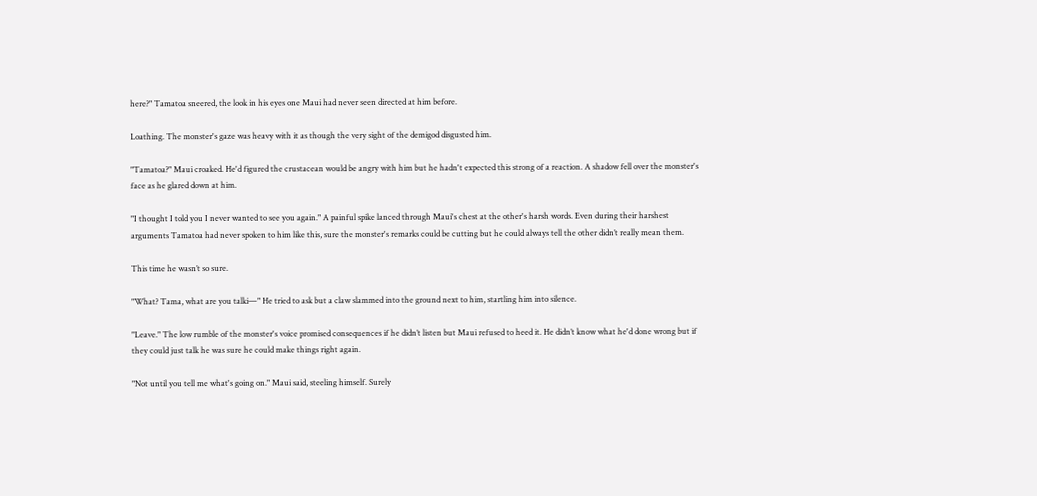here?" Tamatoa sneered, the look in his eyes one Maui had never seen directed at him before.

Loathing. The monster's gaze was heavy with it as though the very sight of the demigod disgusted him.

"Tamatoa?" Maui croaked. He'd figured the crustacean would be angry with him but he hadn't expected this strong of a reaction. A shadow fell over the monster's face as he glared down at him.

"I thought I told you I never wanted to see you again." A painful spike lanced through Maui's chest at the other's harsh words. Even during their harshest arguments Tamatoa had never spoken to him like this, sure the monster's remarks could be cutting but he could always tell the other didn’t really mean them.

This time he wasn’t so sure.

"What? Tama, what are you talki—" He tried to ask but a claw slammed into the ground next to him, startling him into silence.

"Leave." The low rumble of the monster's voice promised consequences if he didn’t listen but Maui refused to heed it. He didn’t know what he'd done wrong but if they could just talk he was sure he could make things right again.

"Not until you tell me what's going on." Maui said, steeling himself. Surely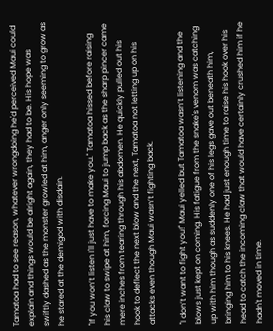Tamatoa had to see reason, whatever wrongdoing he'd perceived Maui could explain and things would be alright again, they had to be. His hope was swiftly dashed as the monster growled at him, anger only seeming to grow as he stared at the demigod with disdain.

"If you won’t listen I'll just have to make you." Tamatoa hissed before raising his claw to swipe at him, forcing Maui to jump back as the sharp pincer came mere inches from tearing through his abdomen. He quickly pulled out his hook to deflect the next blow and the next, Tamatoa not letting up on his attacks even though Maui wasn’t fighting back.

"I don’t want to fight you!" Maui yelled but Tamatoa wasn’t listening and the blows just kept on coming. His fatigue from the snake's venom was catching up with him though as suddenly one of his legs gave out beneath him, bringing him to his knees. He had just enough time to raise his hook over his head to catch the incoming claw that would have certainly crushed him if he hadn't moved in time.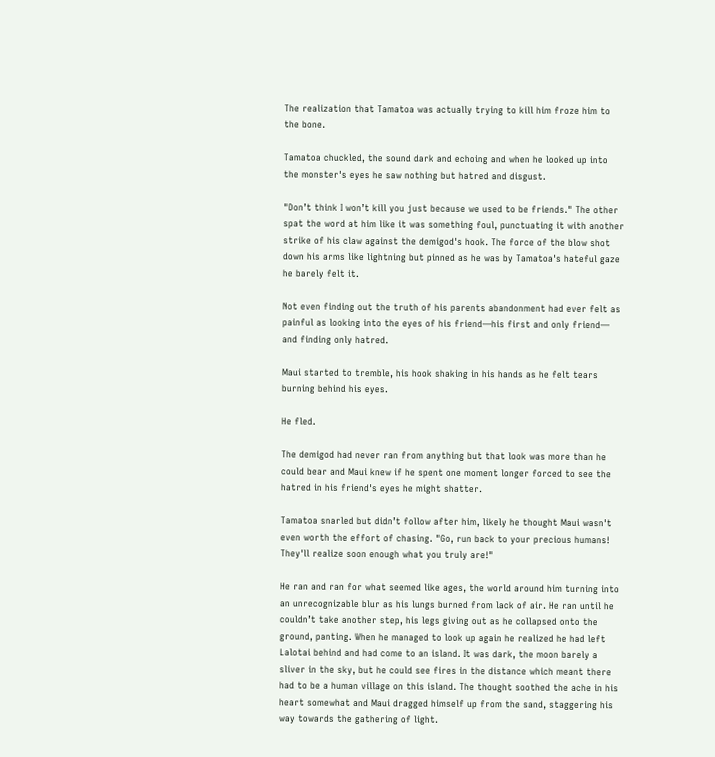The realization that Tamatoa was actually trying to kill him froze him to the bone.

Tamatoa chuckled, the sound dark and echoing and when he looked up into the monster's eyes he saw nothing but hatred and disgust.

"Don’t think I won’t kill you just because we used to be friends." The other spat the word at him like it was something foul, punctuating it with another strike of his claw against the demigod's hook. The force of the blow shot down his arms like lightning but pinned as he was by Tamatoa's hateful gaze he barely felt it.

Not even finding out the truth of his parents abandonment had ever felt as painful as looking into the eyes of his friend—his first and only friend— and finding only hatred.

Maui started to tremble, his hook shaking in his hands as he felt tears burning behind his eyes.

He fled.

The demigod had never ran from anything but that look was more than he could bear and Maui knew if he spent one moment longer forced to see the hatred in his friend's eyes he might shatter.

Tamatoa snarled but didn’t follow after him, likely he thought Maui wasn't even worth the effort of chasing. "Go, run back to your precious humans! They'll realize soon enough what you truly are!"

He ran and ran for what seemed like ages, the world around him turning into an unrecognizable blur as his lungs burned from lack of air. He ran until he couldn’t take another step, his legs giving out as he collapsed onto the ground, panting. When he managed to look up again he realized he had left Lalotai behind and had come to an island. It was dark, the moon barely a sliver in the sky, but he could see fires in the distance which meant there had to be a human village on this island. The thought soothed the ache in his heart somewhat and Maui dragged himself up from the sand, staggering his way towards the gathering of light.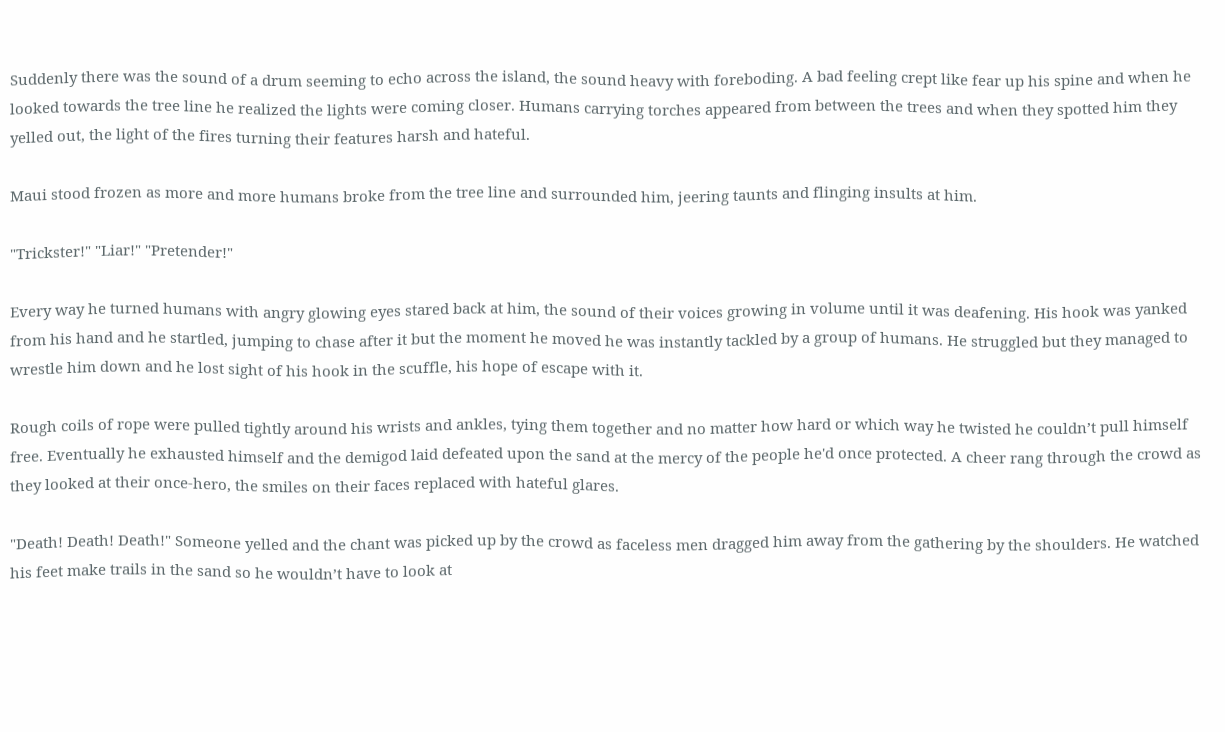Suddenly there was the sound of a drum seeming to echo across the island, the sound heavy with foreboding. A bad feeling crept like fear up his spine and when he looked towards the tree line he realized the lights were coming closer. Humans carrying torches appeared from between the trees and when they spotted him they yelled out, the light of the fires turning their features harsh and hateful.

Maui stood frozen as more and more humans broke from the tree line and surrounded him, jeering taunts and flinging insults at him.

"Trickster!" "Liar!" "Pretender!"

Every way he turned humans with angry glowing eyes stared back at him, the sound of their voices growing in volume until it was deafening. His hook was yanked from his hand and he startled, jumping to chase after it but the moment he moved he was instantly tackled by a group of humans. He struggled but they managed to wrestle him down and he lost sight of his hook in the scuffle, his hope of escape with it.

Rough coils of rope were pulled tightly around his wrists and ankles, tying them together and no matter how hard or which way he twisted he couldn’t pull himself free. Eventually he exhausted himself and the demigod laid defeated upon the sand at the mercy of the people he'd once protected. A cheer rang through the crowd as they looked at their once-hero, the smiles on their faces replaced with hateful glares.

"Death! Death! Death!" Someone yelled and the chant was picked up by the crowd as faceless men dragged him away from the gathering by the shoulders. He watched his feet make trails in the sand so he wouldn’t have to look at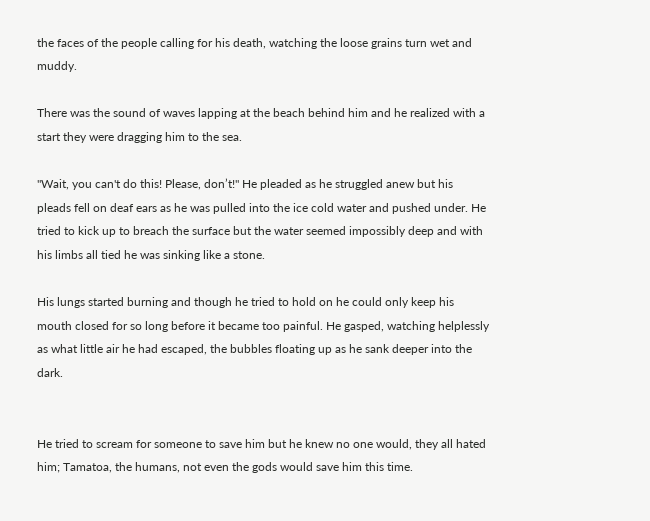the faces of the people calling for his death, watching the loose grains turn wet and muddy.

There was the sound of waves lapping at the beach behind him and he realized with a start they were dragging him to the sea.

"Wait, you can't do this! Please, don’t!" He pleaded as he struggled anew but his pleads fell on deaf ears as he was pulled into the ice cold water and pushed under. He tried to kick up to breach the surface but the water seemed impossibly deep and with his limbs all tied he was sinking like a stone.

His lungs started burning and though he tried to hold on he could only keep his mouth closed for so long before it became too painful. He gasped, watching helplessly as what little air he had escaped, the bubbles floating up as he sank deeper into the dark.


He tried to scream for someone to save him but he knew no one would, they all hated him; Tamatoa, the humans, not even the gods would save him this time.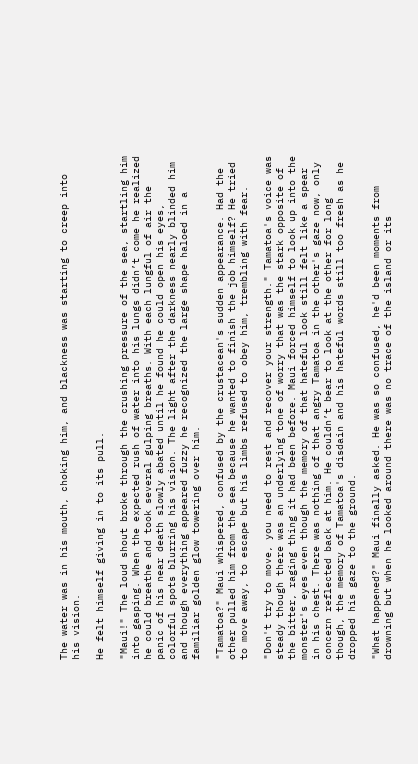The water was in his mouth, choking him, and blackness was starting to creep into his vision.

He felt himself giving in to its pull.

"Maui!" The loud shout broke through the crushing pressure of the sea, startling him into gasping. When the expected rush of water into his lungs didn’t come he realized he could breathe and took several gulping breaths. With each lungful of air the panic of his near death slowly abated until he found he could open his eyes, colorful spots blurring his vision. The light after the darkness nearly blinded him and though everything appeared fuzzy he recognized the large shape haloed in a familiar golden glow towering over him.

"Tamatoa?" Maui whispered, confused by the crustacean's sudden appearance. Had the other pulled him from the sea because he wanted to finish the job himself? He tried to move away, to escape but his limbs refused to obey him, trembling with fear.

"Don't try to move, you need to rest and recover your strength." Tamatoa's voice was steady though there was an underlying tone of worry that was the stark opposite of the bitter, raging thing it had been before. Maui forced himself to look up into the monster's eyes even though the memory of that hateful look still felt like a spear in his chest. There was nothing of that angry Tamatoa in the other's gaze now, only concern reflected back at him. He couldn’t bear to look at the other for long though, the memory of Tamatoa's disdain and his hateful words still too fresh as he dropped his gaze to the ground.

"What happened?" Maui finally asked. He was so confused, he'd been moments from drowning but when he looked around there was no trace of the island or its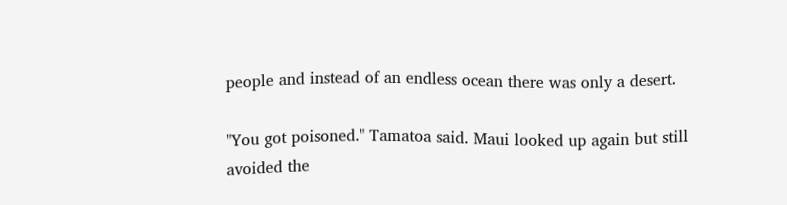people and instead of an endless ocean there was only a desert.

"You got poisoned." Tamatoa said. Maui looked up again but still avoided the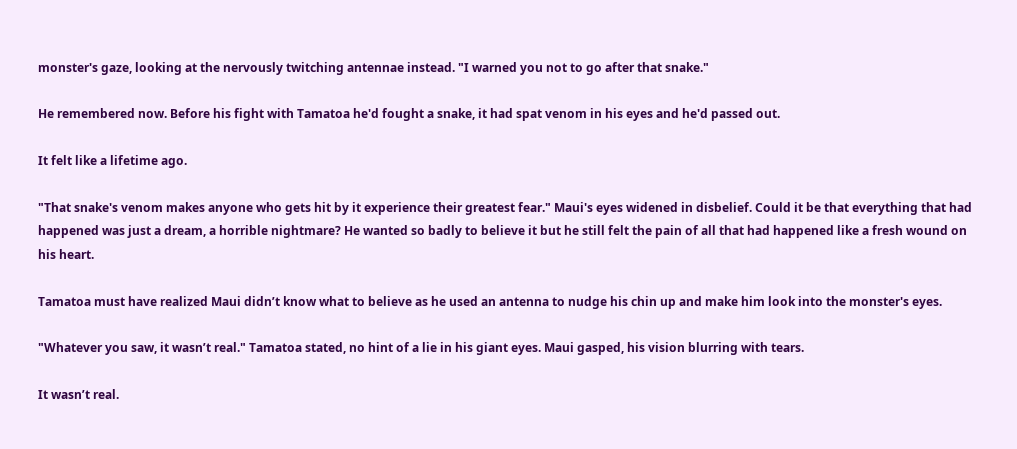monster's gaze, looking at the nervously twitching antennae instead. "I warned you not to go after that snake."

He remembered now. Before his fight with Tamatoa he'd fought a snake, it had spat venom in his eyes and he'd passed out.

It felt like a lifetime ago.

"That snake's venom makes anyone who gets hit by it experience their greatest fear." Maui's eyes widened in disbelief. Could it be that everything that had happened was just a dream, a horrible nightmare? He wanted so badly to believe it but he still felt the pain of all that had happened like a fresh wound on his heart.

Tamatoa must have realized Maui didn’t know what to believe as he used an antenna to nudge his chin up and make him look into the monster's eyes.

"Whatever you saw, it wasn’t real." Tamatoa stated, no hint of a lie in his giant eyes. Maui gasped, his vision blurring with tears.

It wasn’t real.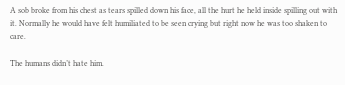A sob broke from his chest as tears spilled down his face, all the hurt he held inside spilling out with it. Normally he would have felt humiliated to be seen crying but right now he was too shaken to care.

The humans didn’t hate him.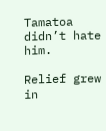Tamatoa didn’t hate him.

Relief grew in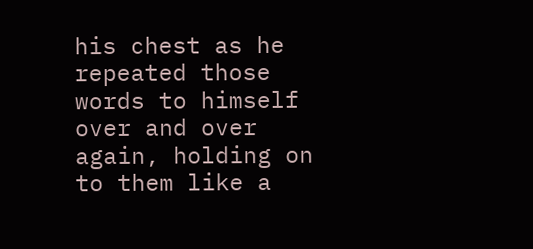his chest as he repeated those words to himself over and over again, holding on to them like a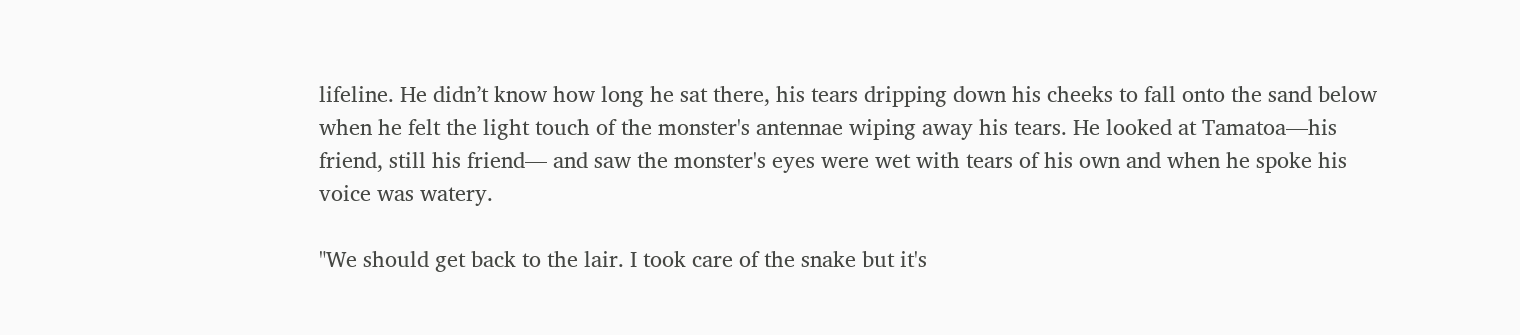lifeline. He didn’t know how long he sat there, his tears dripping down his cheeks to fall onto the sand below when he felt the light touch of the monster's antennae wiping away his tears. He looked at Tamatoa—his friend, still his friend— and saw the monster's eyes were wet with tears of his own and when he spoke his voice was watery.

"We should get back to the lair. I took care of the snake but it's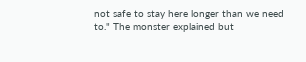not safe to stay here longer than we need to." The monster explained but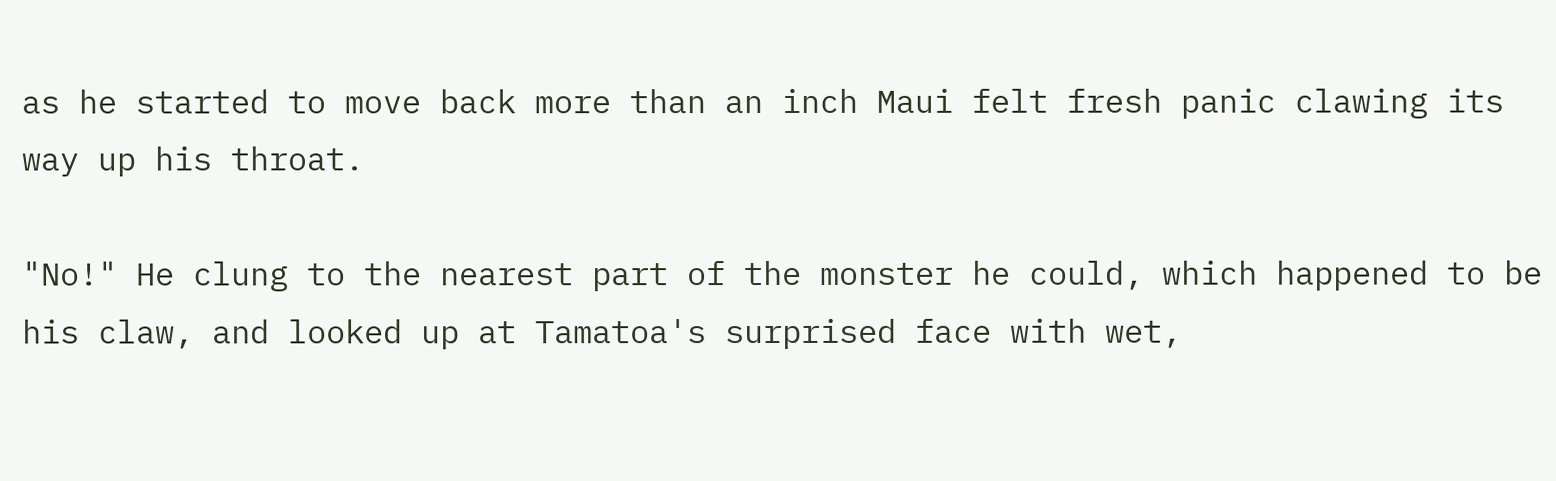as he started to move back more than an inch Maui felt fresh panic clawing its way up his throat.

"No!" He clung to the nearest part of the monster he could, which happened to be his claw, and looked up at Tamatoa's surprised face with wet,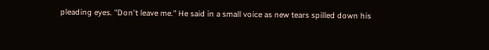pleading eyes. "Don't leave me." He said in a small voice as new tears spilled down his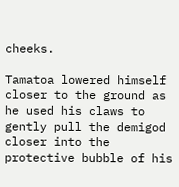cheeks.

Tamatoa lowered himself closer to the ground as he used his claws to gently pull the demigod closer into the protective bubble of his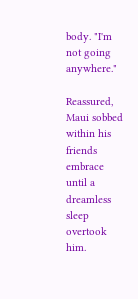body. "I'm not going anywhere."

Reassured, Maui sobbed within his friends embrace until a dreamless sleep overtook him.